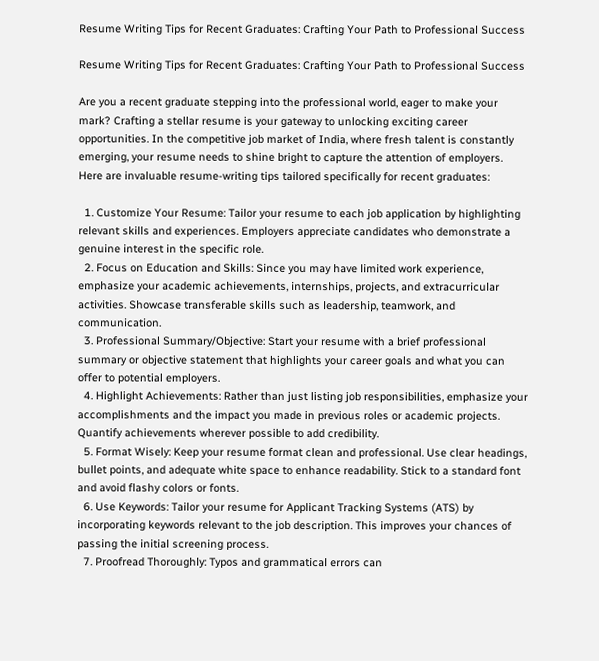Resume Writing Tips for Recent Graduates: Crafting Your Path to Professional Success

Resume Writing Tips for Recent Graduates: Crafting Your Path to Professional Success

Are you a recent graduate stepping into the professional world, eager to make your mark? Crafting a stellar resume is your gateway to unlocking exciting career opportunities. In the competitive job market of India, where fresh talent is constantly emerging, your resume needs to shine bright to capture the attention of employers. Here are invaluable resume-writing tips tailored specifically for recent graduates:

  1. Customize Your Resume: Tailor your resume to each job application by highlighting relevant skills and experiences. Employers appreciate candidates who demonstrate a genuine interest in the specific role.
  2. Focus on Education and Skills: Since you may have limited work experience, emphasize your academic achievements, internships, projects, and extracurricular activities. Showcase transferable skills such as leadership, teamwork, and communication.
  3. Professional Summary/Objective: Start your resume with a brief professional summary or objective statement that highlights your career goals and what you can offer to potential employers.
  4. Highlight Achievements: Rather than just listing job responsibilities, emphasize your accomplishments and the impact you made in previous roles or academic projects. Quantify achievements wherever possible to add credibility.
  5. Format Wisely: Keep your resume format clean and professional. Use clear headings, bullet points, and adequate white space to enhance readability. Stick to a standard font and avoid flashy colors or fonts.
  6. Use Keywords: Tailor your resume for Applicant Tracking Systems (ATS) by incorporating keywords relevant to the job description. This improves your chances of passing the initial screening process.
  7. Proofread Thoroughly: Typos and grammatical errors can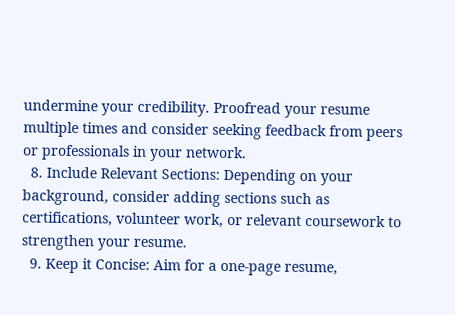undermine your credibility. Proofread your resume multiple times and consider seeking feedback from peers or professionals in your network.
  8. Include Relevant Sections: Depending on your background, consider adding sections such as certifications, volunteer work, or relevant coursework to strengthen your resume.
  9. Keep it Concise: Aim for a one-page resume,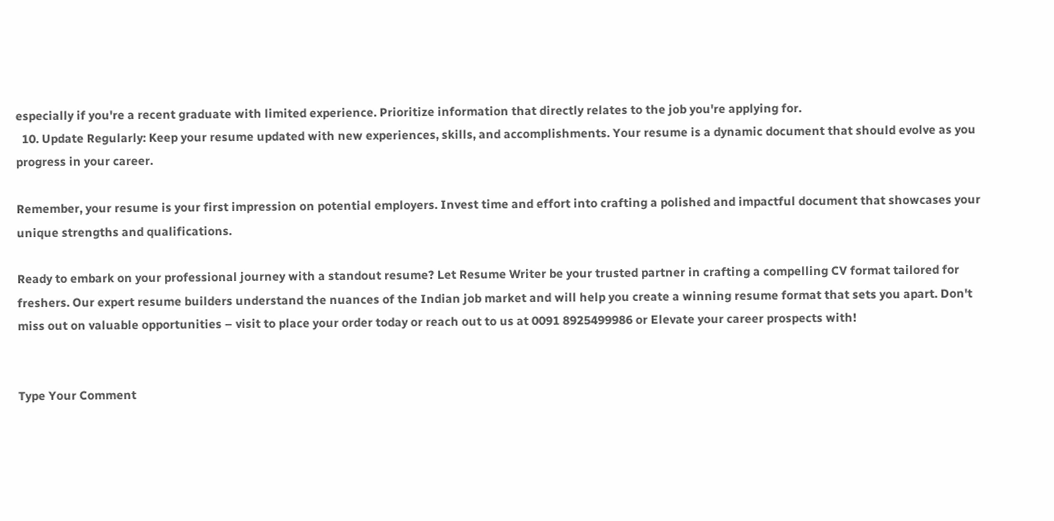especially if you're a recent graduate with limited experience. Prioritize information that directly relates to the job you're applying for.
  10. Update Regularly: Keep your resume updated with new experiences, skills, and accomplishments. Your resume is a dynamic document that should evolve as you progress in your career.

Remember, your resume is your first impression on potential employers. Invest time and effort into crafting a polished and impactful document that showcases your unique strengths and qualifications.

Ready to embark on your professional journey with a standout resume? Let Resume Writer be your trusted partner in crafting a compelling CV format tailored for freshers. Our expert resume builders understand the nuances of the Indian job market and will help you create a winning resume format that sets you apart. Don't miss out on valuable opportunities – visit to place your order today or reach out to us at 0091 8925499986 or Elevate your career prospects with!


Type Your Comment